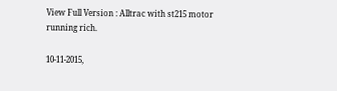View Full Version : Alltrac with st215 motor running rich.

10-11-2015,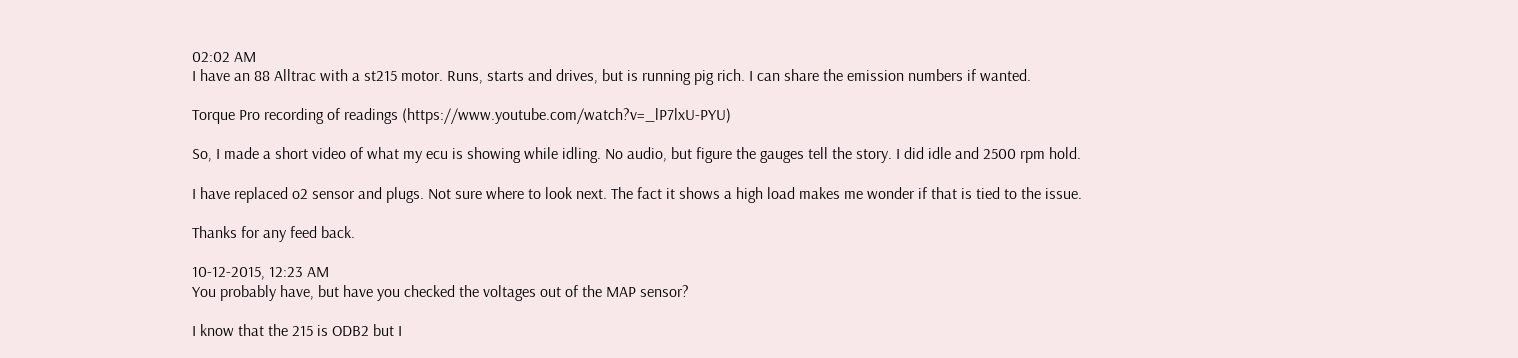02:02 AM
I have an 88 Alltrac with a st215 motor. Runs, starts and drives, but is running pig rich. I can share the emission numbers if wanted.

Torque Pro recording of readings (https://www.youtube.com/watch?v=_lP7lxU-PYU)

So, I made a short video of what my ecu is showing while idling. No audio, but figure the gauges tell the story. I did idle and 2500 rpm hold.

I have replaced o2 sensor and plugs. Not sure where to look next. The fact it shows a high load makes me wonder if that is tied to the issue.

Thanks for any feed back.

10-12-2015, 12:23 AM
You probably have, but have you checked the voltages out of the MAP sensor?

I know that the 215 is ODB2 but I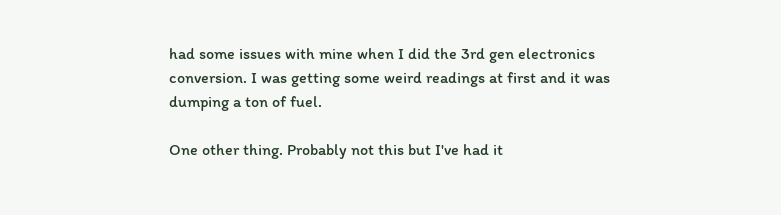had some issues with mine when I did the 3rd gen electronics conversion. I was getting some weird readings at first and it was dumping a ton of fuel.

One other thing. Probably not this but I've had it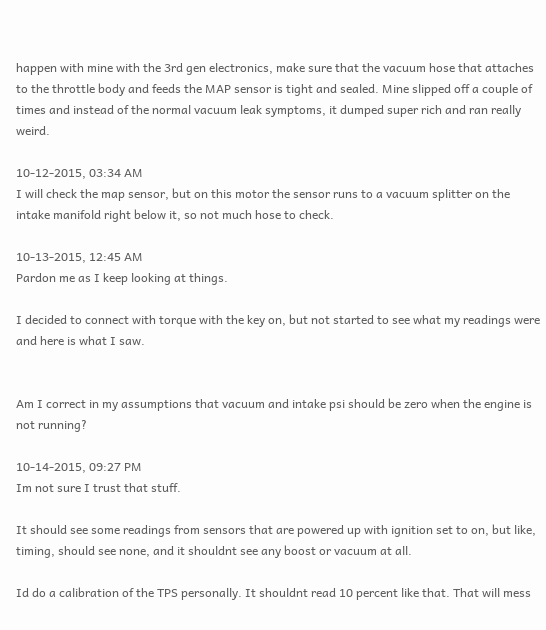happen with mine with the 3rd gen electronics, make sure that the vacuum hose that attaches to the throttle body and feeds the MAP sensor is tight and sealed. Mine slipped off a couple of times and instead of the normal vacuum leak symptoms, it dumped super rich and ran really weird.

10-12-2015, 03:34 AM
I will check the map sensor, but on this motor the sensor runs to a vacuum splitter on the intake manifold right below it, so not much hose to check.

10-13-2015, 12:45 AM
Pardon me as I keep looking at things.

I decided to connect with torque with the key on, but not started to see what my readings were and here is what I saw.


Am I correct in my assumptions that vacuum and intake psi should be zero when the engine is not running?

10-14-2015, 09:27 PM
Im not sure I trust that stuff.

It should see some readings from sensors that are powered up with ignition set to on, but like, timing, should see none, and it shouldnt see any boost or vacuum at all.

Id do a calibration of the TPS personally. It shouldnt read 10 percent like that. That will mess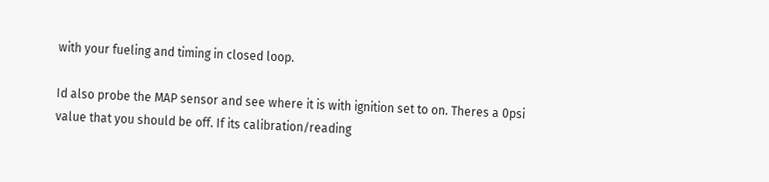with your fueling and timing in closed loop.

Id also probe the MAP sensor and see where it is with ignition set to on. Theres a 0psi value that you should be off. If its calibration/reading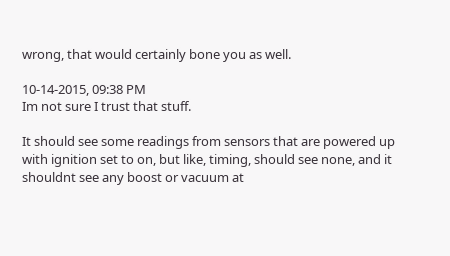wrong, that would certainly bone you as well.

10-14-2015, 09:38 PM
Im not sure I trust that stuff.

It should see some readings from sensors that are powered up with ignition set to on, but like, timing, should see none, and it shouldnt see any boost or vacuum at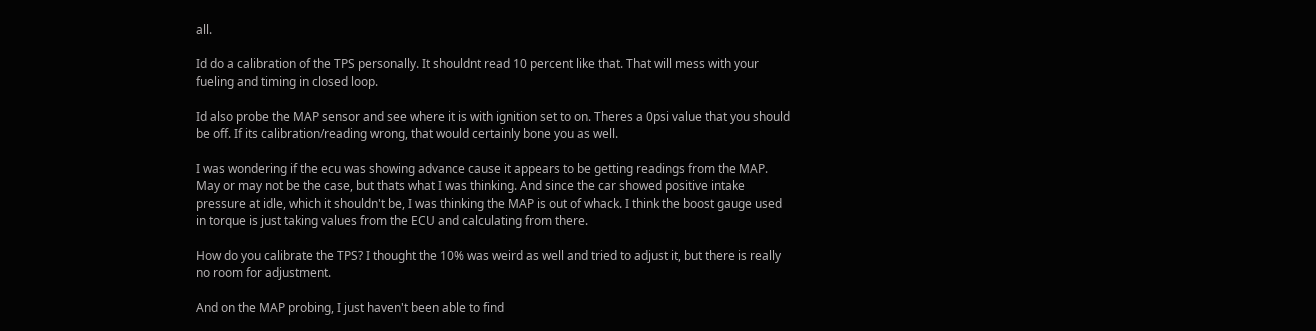all.

Id do a calibration of the TPS personally. It shouldnt read 10 percent like that. That will mess with your fueling and timing in closed loop.

Id also probe the MAP sensor and see where it is with ignition set to on. Theres a 0psi value that you should be off. If its calibration/reading wrong, that would certainly bone you as well.

I was wondering if the ecu was showing advance cause it appears to be getting readings from the MAP. May or may not be the case, but thats what I was thinking. And since the car showed positive intake pressure at idle, which it shouldn't be, I was thinking the MAP is out of whack. I think the boost gauge used in torque is just taking values from the ECU and calculating from there.

How do you calibrate the TPS? I thought the 10% was weird as well and tried to adjust it, but there is really no room for adjustment.

And on the MAP probing, I just haven't been able to find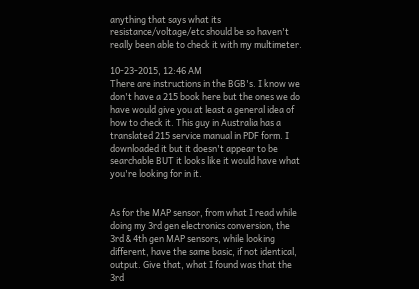anything that says what its resistance/voltage/etc should be so haven't really been able to check it with my multimeter.

10-23-2015, 12:46 AM
There are instructions in the BGB's. I know we don't have a 215 book here but the ones we do have would give you at least a general idea of how to check it. This guy in Australia has a translated 215 service manual in PDF form. I downloaded it but it doesn't appear to be searchable BUT it looks like it would have what you're looking for in it.


As for the MAP sensor, from what I read while doing my 3rd gen electronics conversion, the 3rd & 4th gen MAP sensors, while looking different, have the same basic, if not identical, output. Give that, what I found was that the 3rd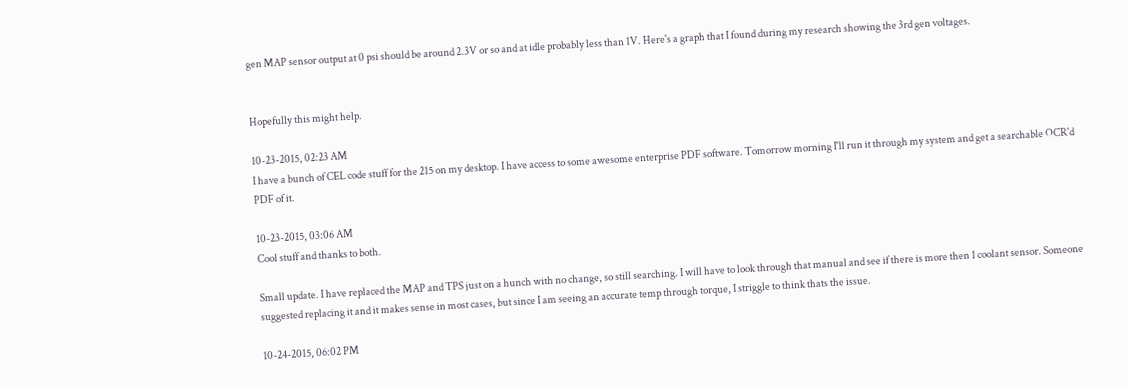gen MAP sensor output at 0 psi should be around 2.3V or so and at idle probably less than 1V. Here's a graph that I found during my research showing the 3rd gen voltages.


Hopefully this might help.

10-23-2015, 02:23 AM
I have a bunch of CEL code stuff for the 215 on my desktop. I have access to some awesome enterprise PDF software. Tomorrow morning I'll run it through my system and get a searchable OCR'd PDF of it.

10-23-2015, 03:06 AM
Cool stuff and thanks to both.

Small update. I have replaced the MAP and TPS just on a hunch with no change, so still searching. I will have to look through that manual and see if there is more then 1 coolant sensor. Someone suggested replacing it and it makes sense in most cases, but since I am seeing an accurate temp through torque, I striggle to think thats the issue.

10-24-2015, 06:02 PM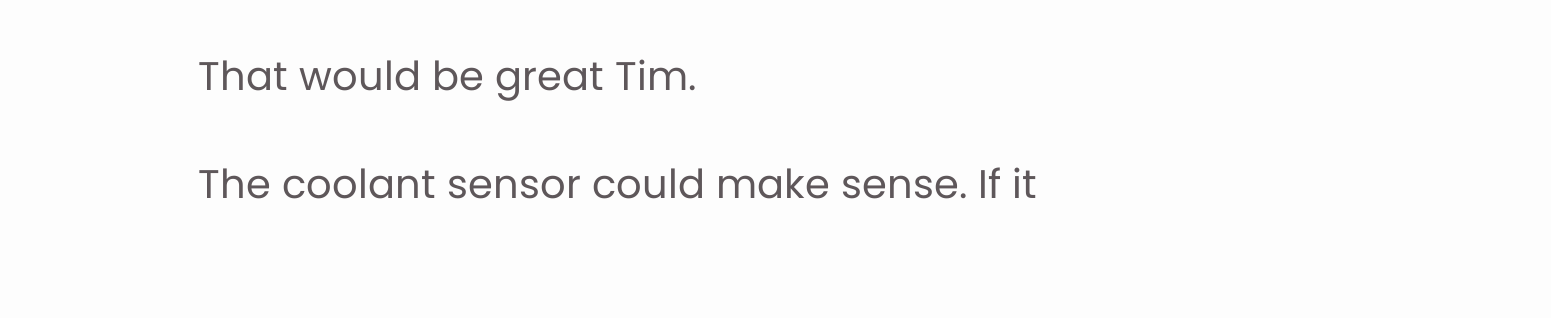That would be great Tim.

The coolant sensor could make sense. If it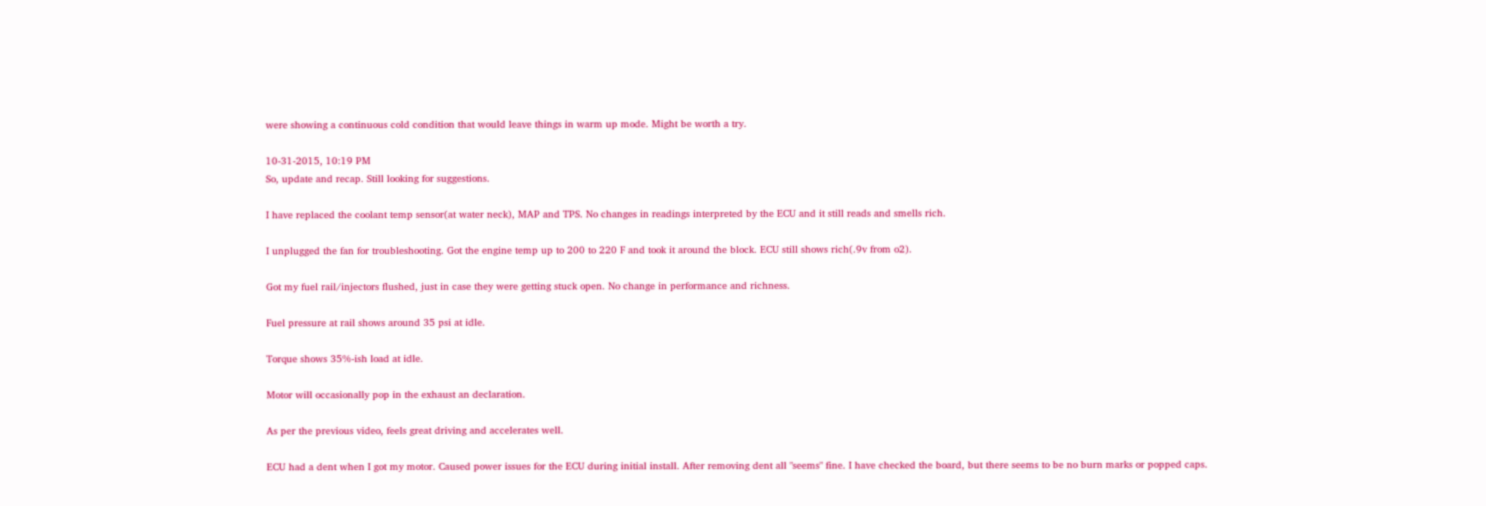were showing a continuous cold condition that would leave things in warm up mode. Might be worth a try.

10-31-2015, 10:19 PM
So, update and recap. Still looking for suggestions.

I have replaced the coolant temp sensor(at water neck), MAP and TPS. No changes in readings interpreted by the ECU and it still reads and smells rich.

I unplugged the fan for troubleshooting. Got the engine temp up to 200 to 220 F and took it around the block. ECU still shows rich(.9v from o2).

Got my fuel rail/injectors flushed, just in case they were getting stuck open. No change in performance and richness.

Fuel pressure at rail shows around 35 psi at idle.

Torque shows 35%-ish load at idle.

Motor will occasionally pop in the exhaust an declaration.

As per the previous video, feels great driving and accelerates well.

ECU had a dent when I got my motor. Caused power issues for the ECU during initial install. After removing dent all "seems" fine. I have checked the board, but there seems to be no burn marks or popped caps.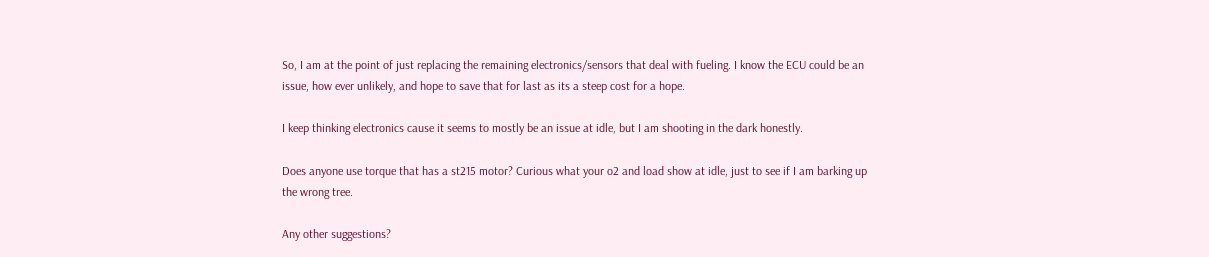So, I am at the point of just replacing the remaining electronics/sensors that deal with fueling. I know the ECU could be an issue, how ever unlikely, and hope to save that for last as its a steep cost for a hope.

I keep thinking electronics cause it seems to mostly be an issue at idle, but I am shooting in the dark honestly.

Does anyone use torque that has a st215 motor? Curious what your o2 and load show at idle, just to see if I am barking up the wrong tree.

Any other suggestions?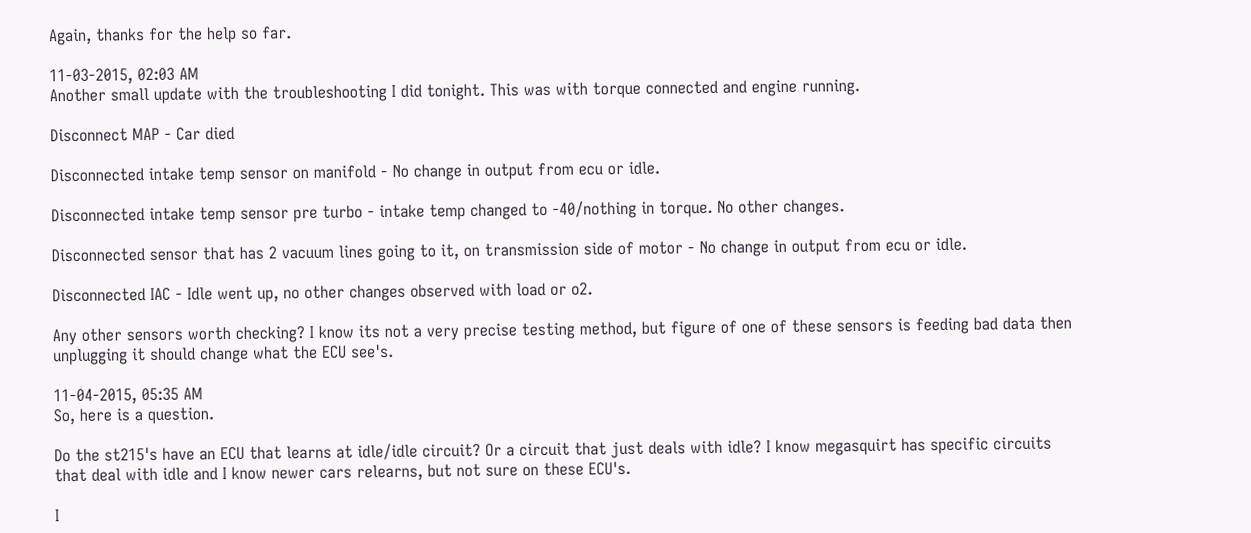Again, thanks for the help so far.

11-03-2015, 02:03 AM
Another small update with the troubleshooting I did tonight. This was with torque connected and engine running.

Disconnect MAP - Car died

Disconnected intake temp sensor on manifold - No change in output from ecu or idle.

Disconnected intake temp sensor pre turbo - intake temp changed to -40/nothing in torque. No other changes.

Disconnected sensor that has 2 vacuum lines going to it, on transmission side of motor - No change in output from ecu or idle.

Disconnected IAC - Idle went up, no other changes observed with load or o2.

Any other sensors worth checking? I know its not a very precise testing method, but figure of one of these sensors is feeding bad data then unplugging it should change what the ECU see's.

11-04-2015, 05:35 AM
So, here is a question.

Do the st215's have an ECU that learns at idle/idle circuit? Or a circuit that just deals with idle? I know megasquirt has specific circuits that deal with idle and I know newer cars relearns, but not sure on these ECU's.

I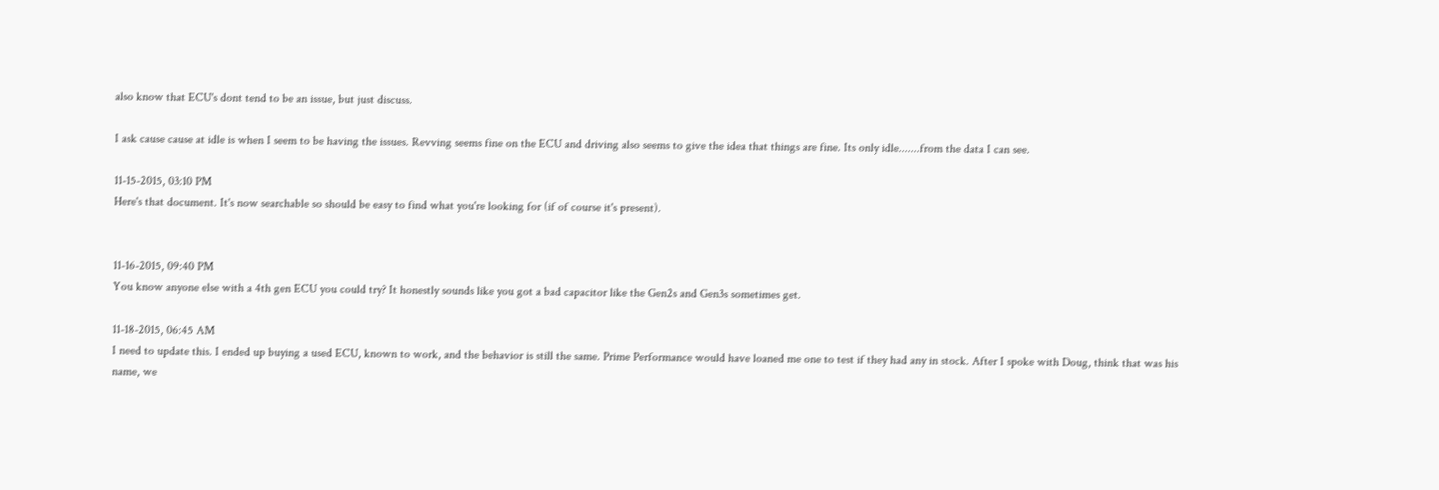also know that ECU's dont tend to be an issue, but just discuss.

I ask cause cause at idle is when I seem to be having the issues. Revving seems fine on the ECU and driving also seems to give the idea that things are fine. Its only idle.......from the data I can see.

11-15-2015, 03:10 PM
Here's that document. It's now searchable so should be easy to find what you're looking for (if of course it's present).


11-16-2015, 09:40 PM
You know anyone else with a 4th gen ECU you could try? It honestly sounds like you got a bad capacitor like the Gen2s and Gen3s sometimes get.

11-18-2015, 06:45 AM
I need to update this. I ended up buying a used ECU, known to work, and the behavior is still the same. Prime Performance would have loaned me one to test if they had any in stock. After I spoke with Doug, think that was his name, we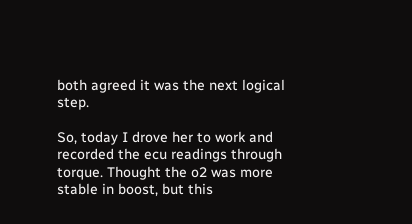both agreed it was the next logical step.

So, today I drove her to work and recorded the ecu readings through torque. Thought the o2 was more stable in boost, but this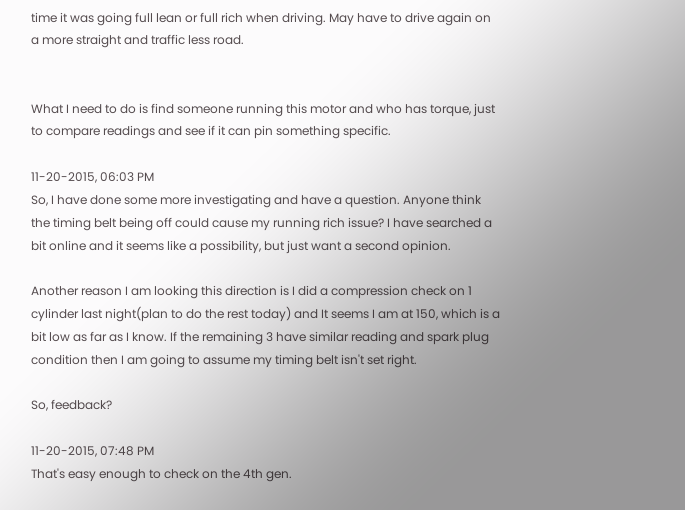time it was going full lean or full rich when driving. May have to drive again on a more straight and traffic less road.


What I need to do is find someone running this motor and who has torque, just to compare readings and see if it can pin something specific.

11-20-2015, 06:03 PM
So, I have done some more investigating and have a question. Anyone think the timing belt being off could cause my running rich issue? I have searched a bit online and it seems like a possibility, but just want a second opinion.

Another reason I am looking this direction is I did a compression check on 1 cylinder last night(plan to do the rest today) and It seems I am at 150, which is a bit low as far as I know. If the remaining 3 have similar reading and spark plug condition then I am going to assume my timing belt isn't set right.

So, feedback?

11-20-2015, 07:48 PM
That's easy enough to check on the 4th gen.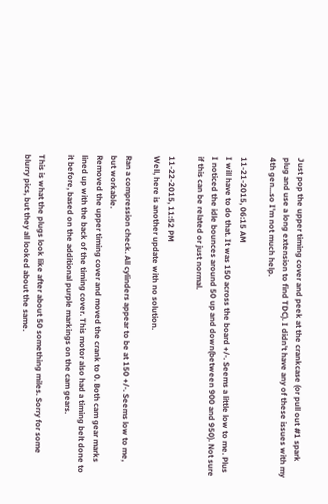Just pop the upper timing cover and peek at the crankcase (or pull out #1 spark plug and use a long extension to find TDC). I didn't have any of these issues with my 4th gen...so I'm not much help.

11-21-2015, 06:15 AM
I will have to do that. It was 150 across the board +/-. Seems a little low to me. Plus I noticed the idle bounces around 50 up and down(between 900 and 950). Not sure if this can be related or just normal.

11-22-2015, 11:52 PM
Well, here is another update with no solution.

Ran a compression check. All cylinders appear to be at 150 +/-. Seems low to me, but workable.
Removed the upper timing cover and moved the crank to 0. Both cam gear marks lined up with the back of the timing cover. This motor also had a timing belt done to it before, based on the additional purple markings on the cam gears.

This is what the plugs look like after about 50 something miles. Sorry for some blurry pics, but they all looked about the same.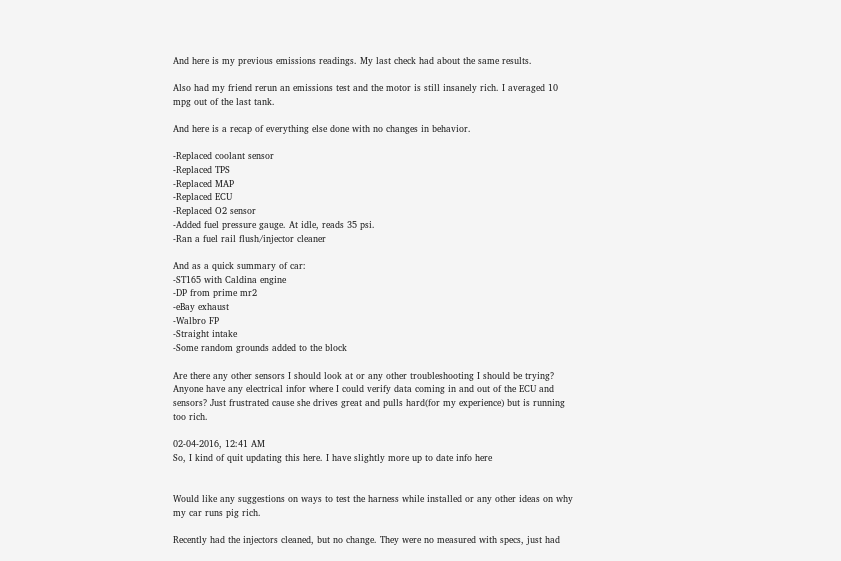And here is my previous emissions readings. My last check had about the same results.

Also had my friend rerun an emissions test and the motor is still insanely rich. I averaged 10 mpg out of the last tank.

And here is a recap of everything else done with no changes in behavior.

-Replaced coolant sensor
-Replaced TPS
-Replaced MAP
-Replaced ECU
-Replaced O2 sensor
-Added fuel pressure gauge. At idle, reads 35 psi.
-Ran a fuel rail flush/injector cleaner

And as a quick summary of car:
-ST165 with Caldina engine
-DP from prime mr2
-eBay exhaust
-Walbro FP
-Straight intake
-Some random grounds added to the block

Are there any other sensors I should look at or any other troubleshooting I should be trying? Anyone have any electrical infor where I could verify data coming in and out of the ECU and sensors? Just frustrated cause she drives great and pulls hard(for my experience) but is running too rich.

02-04-2016, 12:41 AM
So, I kind of quit updating this here. I have slightly more up to date info here


Would like any suggestions on ways to test the harness while installed or any other ideas on why my car runs pig rich.

Recently had the injectors cleaned, but no change. They were no measured with specs, just had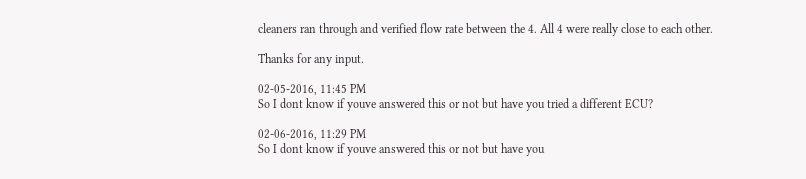cleaners ran through and verified flow rate between the 4. All 4 were really close to each other.

Thanks for any input.

02-05-2016, 11:45 PM
So I dont know if youve answered this or not but have you tried a different ECU?

02-06-2016, 11:29 PM
So I dont know if youve answered this or not but have you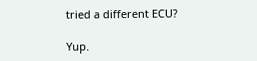tried a different ECU?

Yup.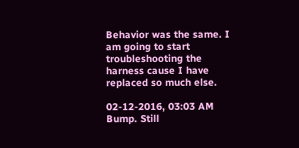Behavior was the same. I am going to start troubleshooting the harness cause I have replaced so much else.

02-12-2016, 03:03 AM
Bump. Still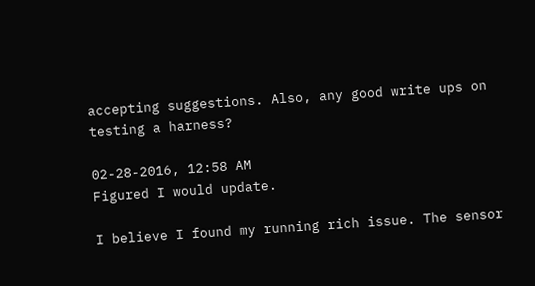accepting suggestions. Also, any good write ups on testing a harness?

02-28-2016, 12:58 AM
Figured I would update.

I believe I found my running rich issue. The sensor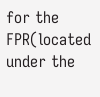for the FPR(located under the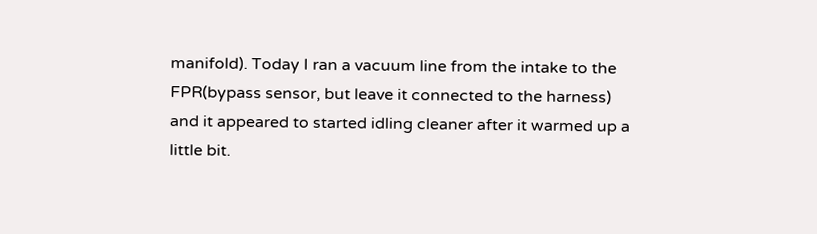manifold). Today I ran a vacuum line from the intake to the FPR(bypass sensor, but leave it connected to the harness) and it appeared to started idling cleaner after it warmed up a little bit.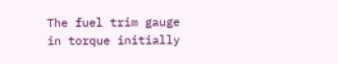The fuel trim gauge in torque initially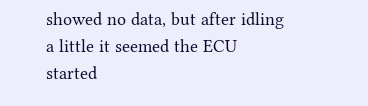showed no data, but after idling a little it seemed the ECU started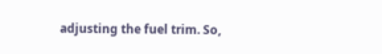adjusting the fuel trim. So,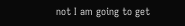not I am going to get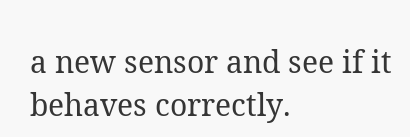a new sensor and see if it behaves correctly.